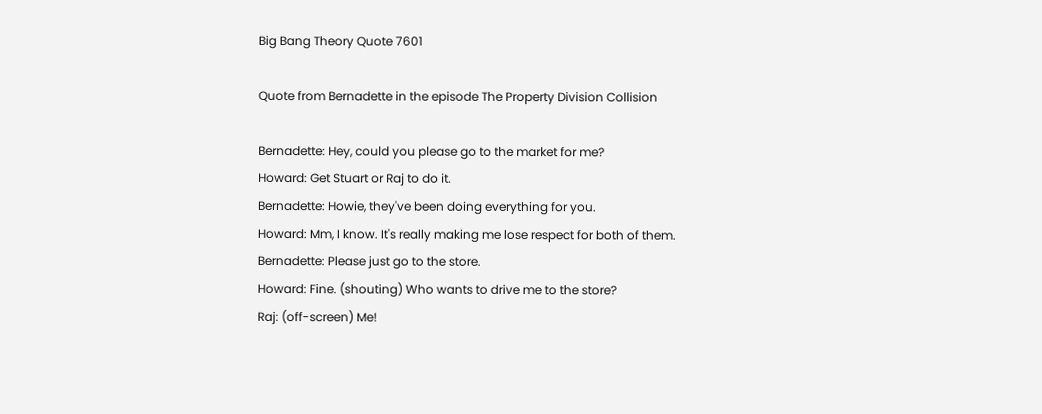Big Bang Theory Quote 7601

Quote from Bernadette in the episode The Property Division Collision

Bernadette: Hey, could you please go to the market for me?
Howard: Get Stuart or Raj to do it.
Bernadette: Howie, they've been doing everything for you.
Howard: Mm, I know. It's really making me lose respect for both of them.
Bernadette: Please just go to the store.
Howard: Fine. (shouting) Who wants to drive me to the store?
Raj: (off-screen) Me!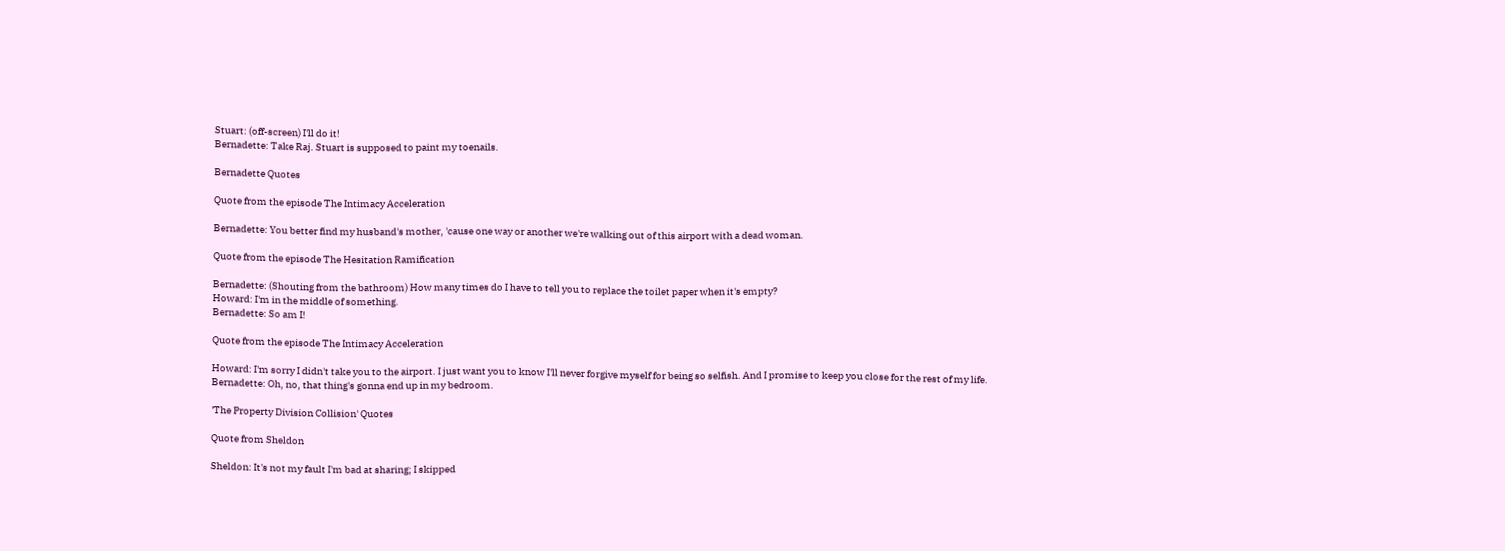Stuart: (off-screen) I'll do it!
Bernadette: Take Raj. Stuart is supposed to paint my toenails.

Bernadette Quotes

Quote from the episode The Intimacy Acceleration

Bernadette: You better find my husband's mother, 'cause one way or another we're walking out of this airport with a dead woman.

Quote from the episode The Hesitation Ramification

Bernadette: (Shouting from the bathroom) How many times do I have to tell you to replace the toilet paper when it's empty?
Howard: I'm in the middle of something.
Bernadette: So am I!

Quote from the episode The Intimacy Acceleration

Howard: I'm sorry I didn't take you to the airport. I just want you to know I'll never forgive myself for being so selfish. And I promise to keep you close for the rest of my life.
Bernadette: Oh, no, that thing's gonna end up in my bedroom.

'The Property Division Collision' Quotes

Quote from Sheldon

Sheldon: It's not my fault I'm bad at sharing; I skipped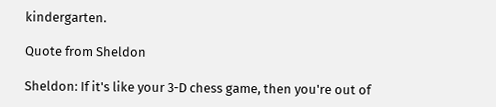kindergarten.

Quote from Sheldon

Sheldon: If it's like your 3-D chess game, then you're out of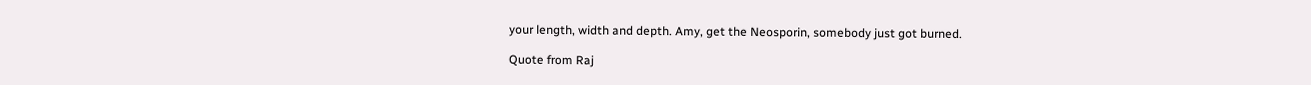your length, width and depth. Amy, get the Neosporin, somebody just got burned.

Quote from Raj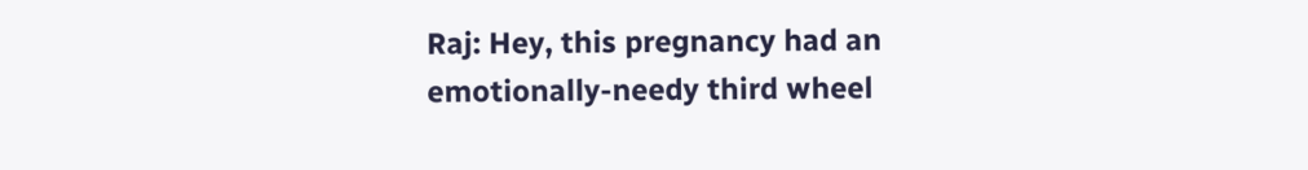Raj: Hey, this pregnancy had an emotionally-needy third wheel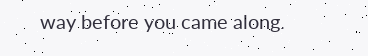way before you came along.